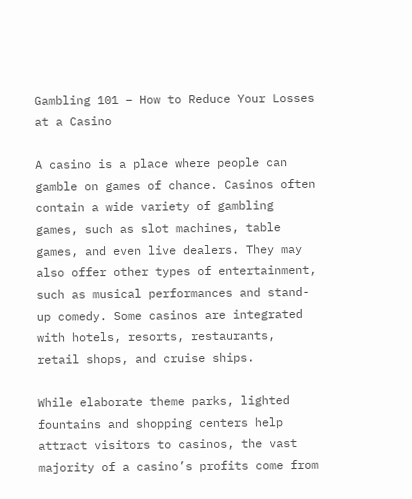Gambling 101 – How to Reduce Your Losses at a Casino

A casino is a place where people can gamble on games of chance. Casinos often contain a wide variety of gambling games, such as slot machines, table games, and even live dealers. They may also offer other types of entertainment, such as musical performances and stand-up comedy. Some casinos are integrated with hotels, resorts, restaurants, retail shops, and cruise ships.

While elaborate theme parks, lighted fountains and shopping centers help attract visitors to casinos, the vast majority of a casino’s profits come from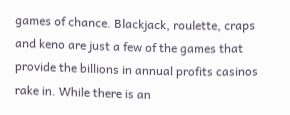games of chance. Blackjack, roulette, craps and keno are just a few of the games that provide the billions in annual profits casinos rake in. While there is an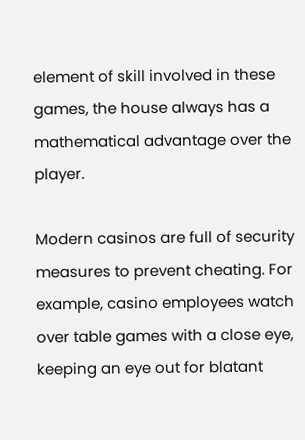element of skill involved in these games, the house always has a mathematical advantage over the player.

Modern casinos are full of security measures to prevent cheating. For example, casino employees watch over table games with a close eye, keeping an eye out for blatant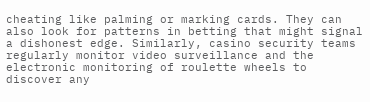cheating like palming or marking cards. They can also look for patterns in betting that might signal a dishonest edge. Similarly, casino security teams regularly monitor video surveillance and the electronic monitoring of roulette wheels to discover any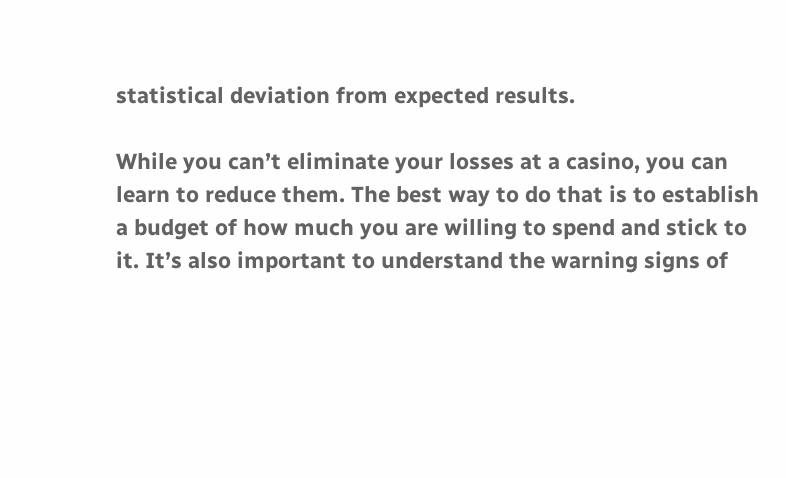statistical deviation from expected results.

While you can’t eliminate your losses at a casino, you can learn to reduce them. The best way to do that is to establish a budget of how much you are willing to spend and stick to it. It’s also important to understand the warning signs of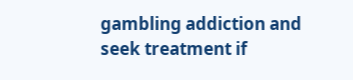gambling addiction and seek treatment if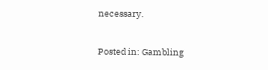necessary.

Posted in: Gambling